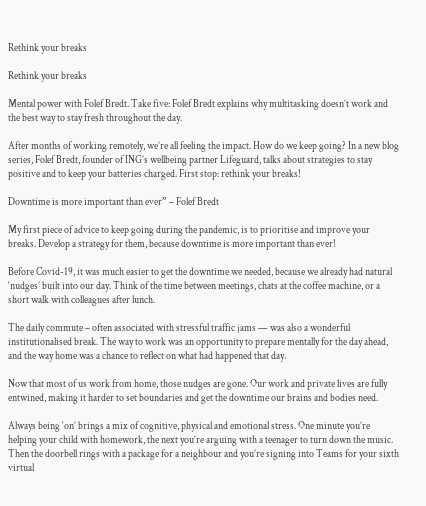Rethink your breaks

Rethink your breaks

Mental power with Folef Bredt. Take five: Folef Bredt explains why multitasking doesn’t work and the best way to stay fresh throughout the day.

After months of working remotely, we’re all feeling the impact. How do we keep going? In a new blog series, Folef Bredt, founder of ING’s wellbeing partner Lifeguard, talks about strategies to stay positive and to keep your batteries charged. First stop: rethink your breaks!

Downtime is more important than ever” – Folef Bredt

My first piece of advice to keep going during the pandemic, is to prioritise and improve your breaks. Develop a strategy for them, because downtime is more important than ever!

Before Covid-19, it was much easier to get the downtime we needed, because we already had natural ‘nudges’ built into our day. Think of the time between meetings, chats at the coffee machine, or a short walk with colleagues after lunch.

The daily commute – often associated with stressful traffic jams — was also a wonderful institutionalised break. The way to work was an opportunity to prepare mentally for the day ahead, and the way home was a chance to reflect on what had happened that day.

Now that most of us work from home, those nudges are gone. Our work and private lives are fully entwined, making it harder to set boundaries and get the downtime our brains and bodies need.

Always being ‘on’ brings a mix of cognitive, physical and emotional stress. One minute you’re helping your child with homework, the next you’re arguing with a teenager to turn down the music. Then the doorbell rings with a package for a neighbour and you’re signing into Teams for your sixth virtual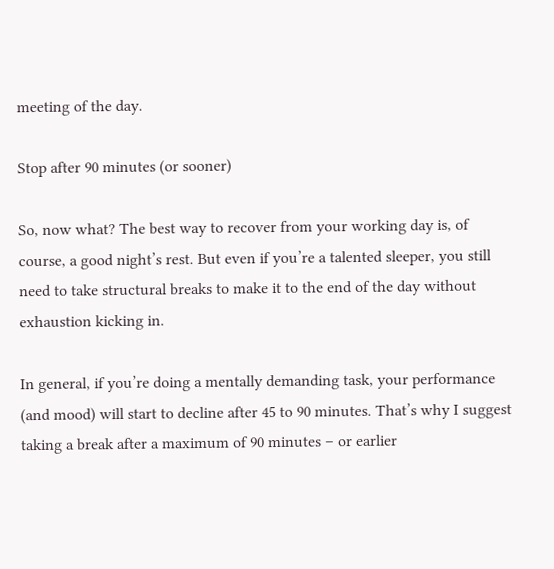meeting of the day.

Stop after 90 minutes (or sooner)

So, now what? The best way to recover from your working day is, of course, a good night’s rest. But even if you’re a talented sleeper, you still need to take structural breaks to make it to the end of the day without exhaustion kicking in.

In general, if you’re doing a mentally demanding task, your performance (and mood) will start to decline after 45 to 90 minutes. That’s why I suggest taking a break after a maximum of 90 minutes – or earlier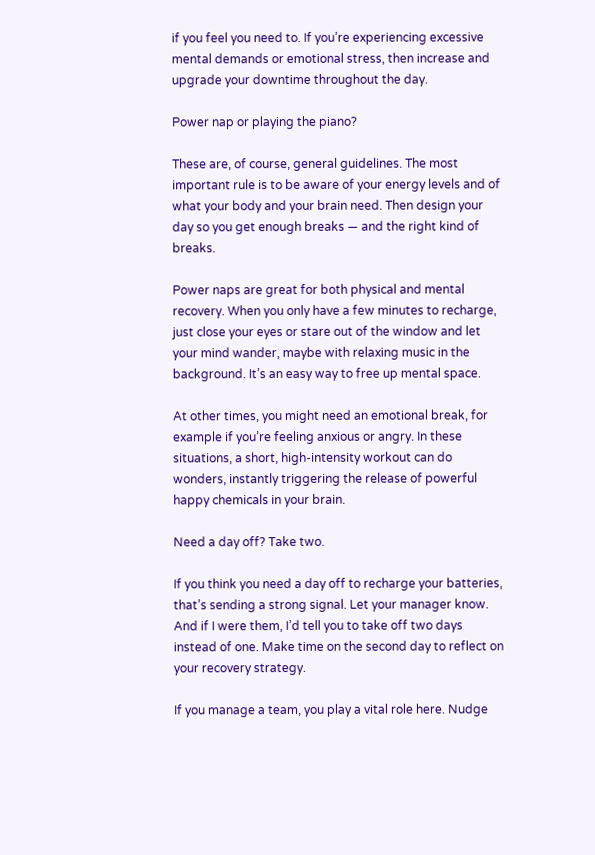if you feel you need to. If you’re experiencing excessive mental demands or emotional stress, then increase and upgrade your downtime throughout the day.

Power nap or playing the piano?

These are, of course, general guidelines. The most important rule is to be aware of your energy levels and of what your body and your brain need. Then design your day so you get enough breaks — and the right kind of breaks.

Power naps are great for both physical and mental recovery. When you only have a few minutes to recharge, just close your eyes or stare out of the window and let your mind wander, maybe with relaxing music in the background. It’s an easy way to free up mental space.

At other times, you might need an emotional break, for example if you’re feeling anxious or angry. In these situations, a short, high-intensity workout can do wonders, instantly triggering the release of powerful happy chemicals in your brain.

Need a day off? Take two.

If you think you need a day off to recharge your batteries, that’s sending a strong signal. Let your manager know. And if I were them, I’d tell you to take off two days instead of one. Make time on the second day to reflect on your recovery strategy.

If you manage a team, you play a vital role here. Nudge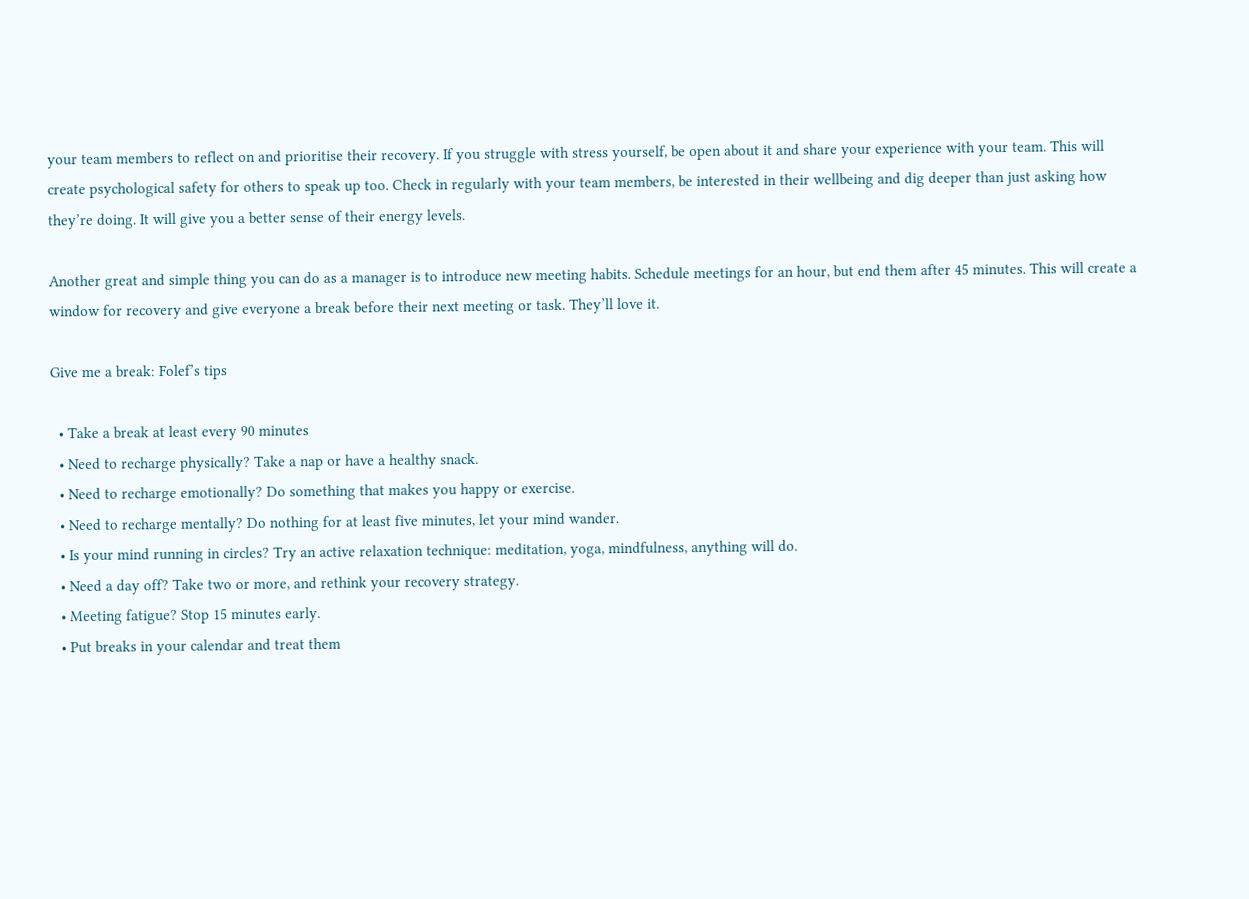your team members to reflect on and prioritise their recovery. If you struggle with stress yourself, be open about it and share your experience with your team. This will create psychological safety for others to speak up too. Check in regularly with your team members, be interested in their wellbeing and dig deeper than just asking how they’re doing. It will give you a better sense of their energy levels.

Another great and simple thing you can do as a manager is to introduce new meeting habits. Schedule meetings for an hour, but end them after 45 minutes. This will create a window for recovery and give everyone a break before their next meeting or task. They’ll love it.

Give me a break: Folef’s tips

  • Take a break at least every 90 minutes
  • Need to recharge physically? Take a nap or have a healthy snack.
  • Need to recharge emotionally? Do something that makes you happy or exercise.
  • Need to recharge mentally? Do nothing for at least five minutes, let your mind wander.
  • Is your mind running in circles? Try an active relaxation technique: meditation, yoga, mindfulness, anything will do.
  • Need a day off? Take two or more, and rethink your recovery strategy.
  • Meeting fatigue? Stop 15 minutes early.
  • Put breaks in your calendar and treat them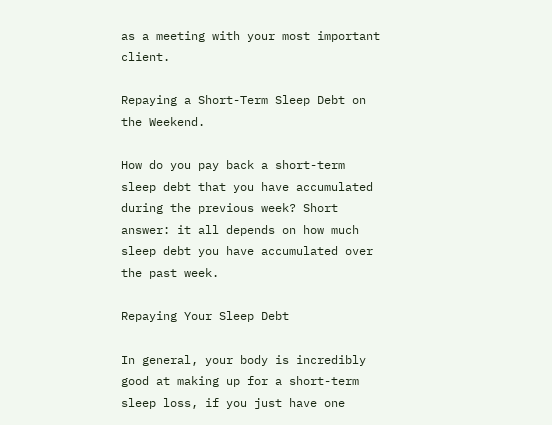as a meeting with your most important client.

Repaying a Short-Term Sleep Debt on the Weekend.

How do you pay back a short-term sleep debt that you have accumulated during the previous week? Short answer: it all depends on how much sleep debt you have accumulated over the past week.

Repaying Your Sleep Debt

In general, your body is incredibly good at making up for a short-term sleep loss, if you just have one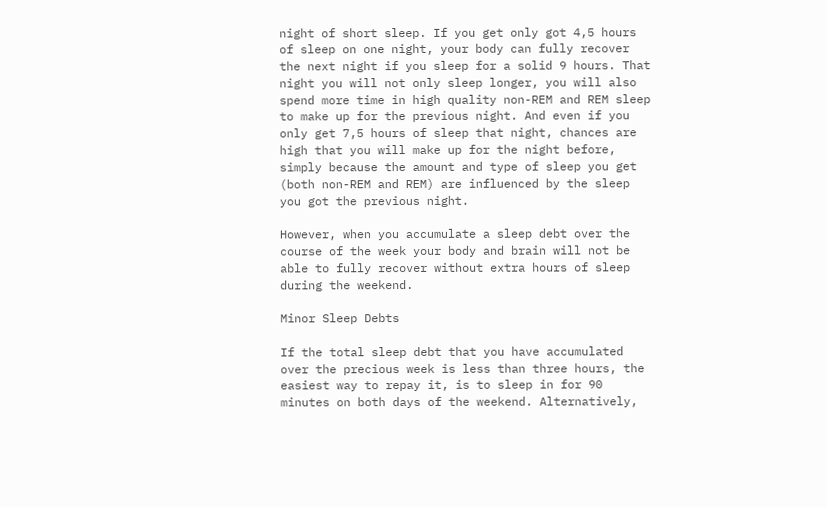night of short sleep. If you get only got 4,5 hours of sleep on one night, your body can fully recover the next night if you sleep for a solid 9 hours. That night you will not only sleep longer, you will also spend more time in high quality non-REM and REM sleep to make up for the previous night. And even if you only get 7,5 hours of sleep that night, chances are high that you will make up for the night before, simply because the amount and type of sleep you get (both non-REM and REM) are influenced by the sleep you got the previous night.

However, when you accumulate a sleep debt over the course of the week your body and brain will not be able to fully recover without extra hours of sleep during the weekend.

Minor Sleep Debts

If the total sleep debt that you have accumulated over the precious week is less than three hours, the easiest way to repay it, is to sleep in for 90 minutes on both days of the weekend. Alternatively,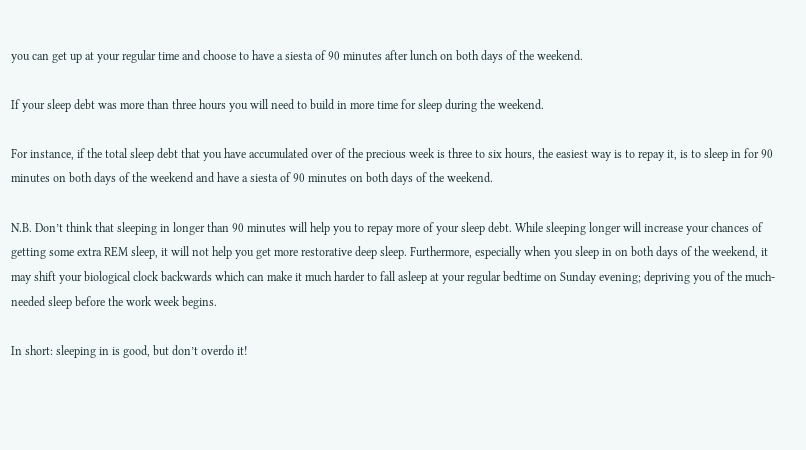you can get up at your regular time and choose to have a siesta of 90 minutes after lunch on both days of the weekend.

If your sleep debt was more than three hours you will need to build in more time for sleep during the weekend.

For instance, if the total sleep debt that you have accumulated over of the precious week is three to six hours, the easiest way is to repay it, is to sleep in for 90 minutes on both days of the weekend and have a siesta of 90 minutes on both days of the weekend.

N.B. Don’t think that sleeping in longer than 90 minutes will help you to repay more of your sleep debt. While sleeping longer will increase your chances of getting some extra REM sleep, it will not help you get more restorative deep sleep. Furthermore, especially when you sleep in on both days of the weekend, it may shift your biological clock backwards which can make it much harder to fall asleep at your regular bedtime on Sunday evening; depriving you of the much-needed sleep before the work week begins.

In short: sleeping in is good, but don’t overdo it!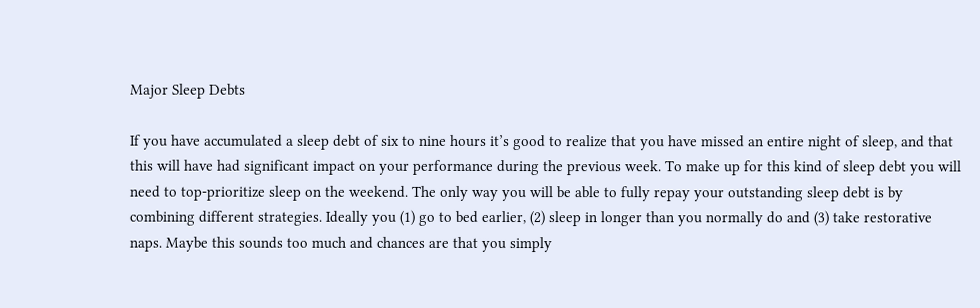Major Sleep Debts

If you have accumulated a sleep debt of six to nine hours it’s good to realize that you have missed an entire night of sleep, and that this will have had significant impact on your performance during the previous week. To make up for this kind of sleep debt you will need to top-prioritize sleep on the weekend. The only way you will be able to fully repay your outstanding sleep debt is by combining different strategies. Ideally you (1) go to bed earlier, (2) sleep in longer than you normally do and (3) take restorative naps. Maybe this sounds too much and chances are that you simply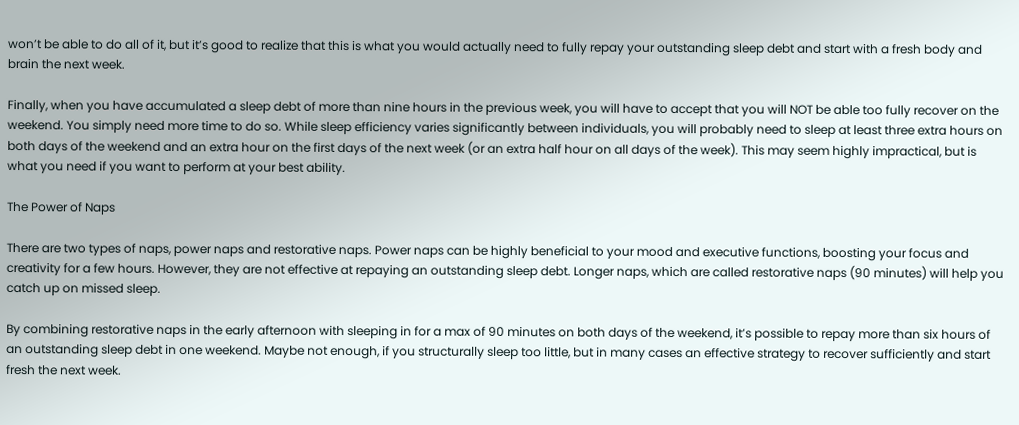won’t be able to do all of it, but it’s good to realize that this is what you would actually need to fully repay your outstanding sleep debt and start with a fresh body and brain the next week.

Finally, when you have accumulated a sleep debt of more than nine hours in the previous week, you will have to accept that you will NOT be able too fully recover on the weekend. You simply need more time to do so. While sleep efficiency varies significantly between individuals, you will probably need to sleep at least three extra hours on both days of the weekend and an extra hour on the first days of the next week (or an extra half hour on all days of the week). This may seem highly impractical, but is what you need if you want to perform at your best ability.

The Power of Naps

There are two types of naps, power naps and restorative naps. Power naps can be highly beneficial to your mood and executive functions, boosting your focus and creativity for a few hours. However, they are not effective at repaying an outstanding sleep debt. Longer naps, which are called restorative naps (90 minutes) will help you catch up on missed sleep.

By combining restorative naps in the early afternoon with sleeping in for a max of 90 minutes on both days of the weekend, it’s possible to repay more than six hours of an outstanding sleep debt in one weekend. Maybe not enough, if you structurally sleep too little, but in many cases an effective strategy to recover sufficiently and start fresh the next week.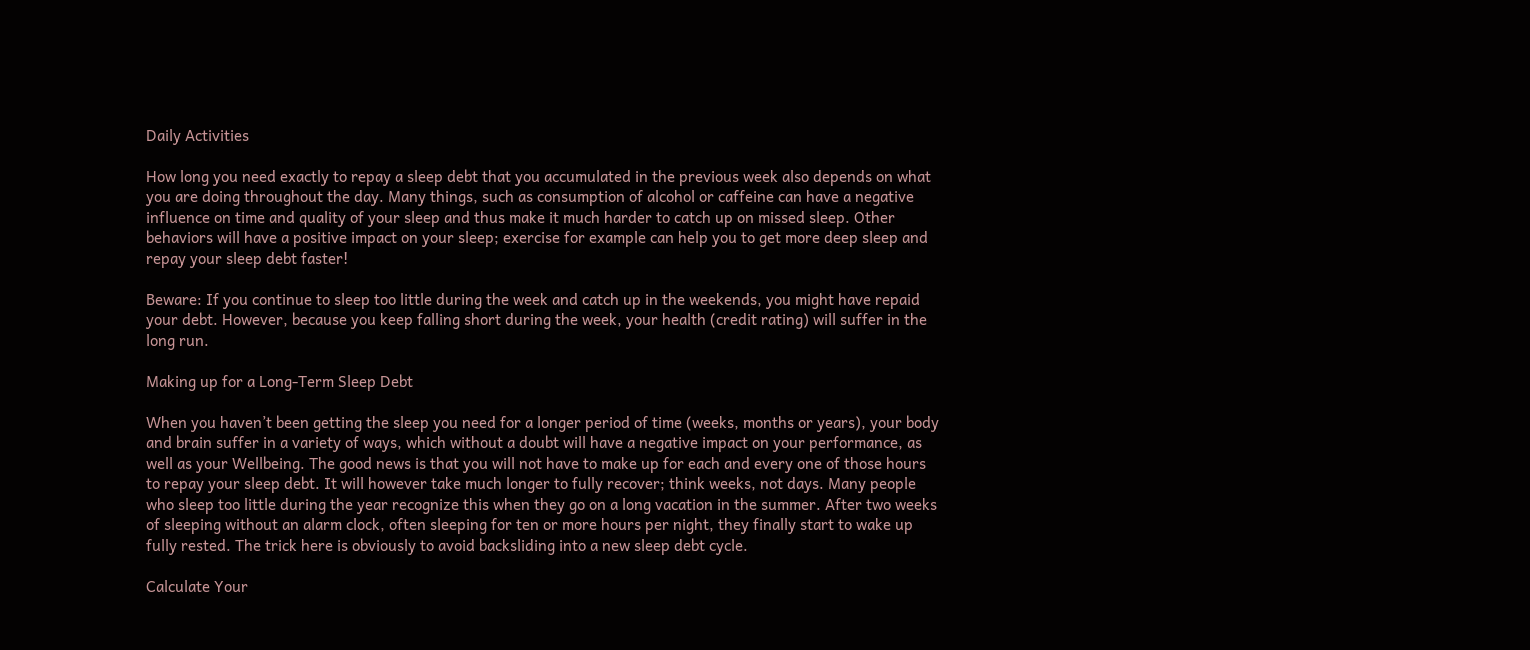Daily Activities

How long you need exactly to repay a sleep debt that you accumulated in the previous week also depends on what you are doing throughout the day. Many things, such as consumption of alcohol or caffeine can have a negative influence on time and quality of your sleep and thus make it much harder to catch up on missed sleep. Other behaviors will have a positive impact on your sleep; exercise for example can help you to get more deep sleep and repay your sleep debt faster!

Beware: If you continue to sleep too little during the week and catch up in the weekends, you might have repaid your debt. However, because you keep falling short during the week, your health (credit rating) will suffer in the long run.

Making up for a Long-Term Sleep Debt

When you haven’t been getting the sleep you need for a longer period of time (weeks, months or years), your body and brain suffer in a variety of ways, which without a doubt will have a negative impact on your performance, as well as your Wellbeing. The good news is that you will not have to make up for each and every one of those hours to repay your sleep debt. It will however take much longer to fully recover; think weeks, not days. Many people who sleep too little during the year recognize this when they go on a long vacation in the summer. After two weeks of sleeping without an alarm clock, often sleeping for ten or more hours per night, they finally start to wake up fully rested. The trick here is obviously to avoid backsliding into a new sleep debt cycle.

Calculate Your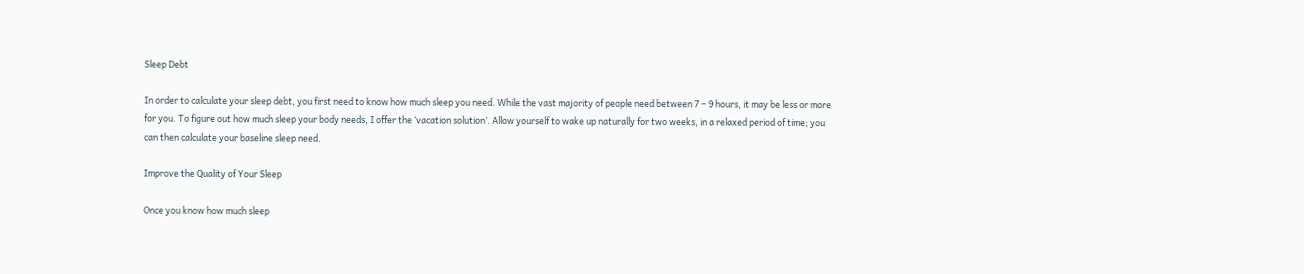Sleep Debt

In order to calculate your sleep debt, you first need to know how much sleep you need. While the vast majority of people need between 7 – 9 hours, it may be less or more for you. To figure out how much sleep your body needs, I offer the ‘vacation solution’. Allow yourself to wake up naturally for two weeks, in a relaxed period of time; you can then calculate your baseline sleep need.

Improve the Quality of Your Sleep

Once you know how much sleep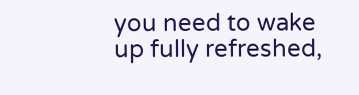you need to wake up fully refreshed,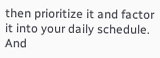then prioritize it and factor it into your daily schedule. And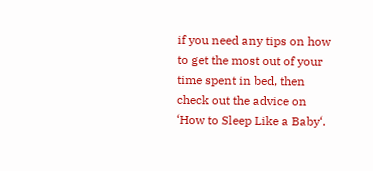if you need any tips on how to get the most out of your time spent in bed, then check out the advice on ‘How to Sleep Like a Baby‘.